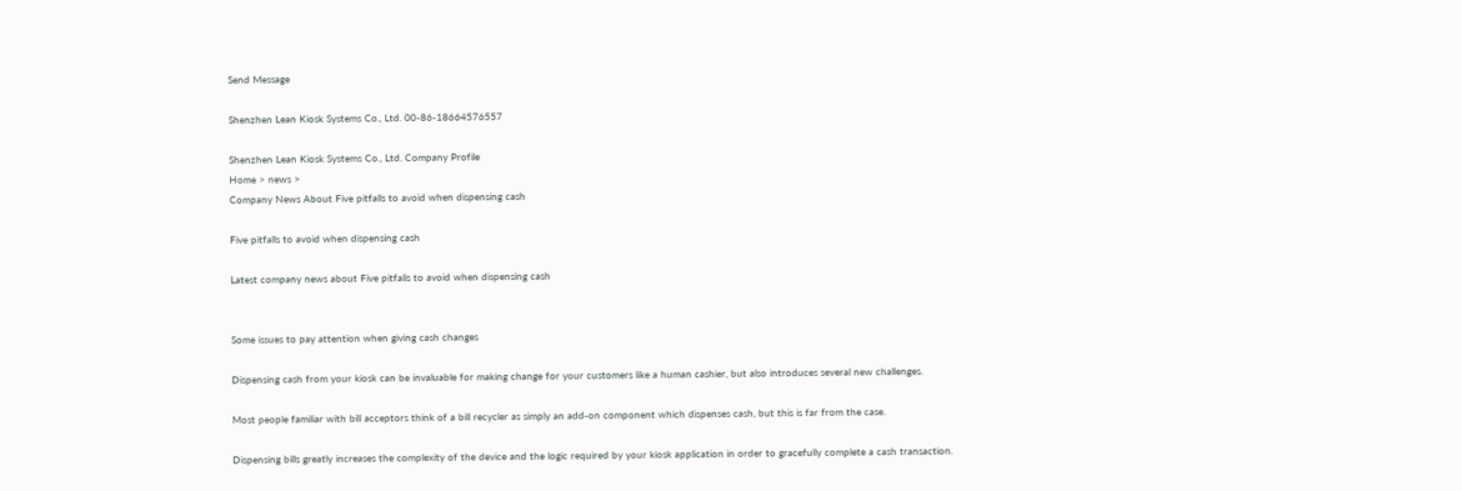Send Message

Shenzhen Lean Kiosk Systems Co., Ltd. 00-86-18664576557

Shenzhen Lean Kiosk Systems Co., Ltd. Company Profile
Home > news >
Company News About Five pitfalls to avoid when dispensing cash

Five pitfalls to avoid when dispensing cash

Latest company news about Five pitfalls to avoid when dispensing cash


Some issues to pay attention when giving cash changes

Dispensing cash from your kiosk can be invaluable for making change for your customers like a human cashier, but also introduces several new challenges.

Most people familiar with bill acceptors think of a bill recycler as simply an add-on component which dispenses cash, but this is far from the case.

Dispensing bills greatly increases the complexity of the device and the logic required by your kiosk application in order to gracefully complete a cash transaction.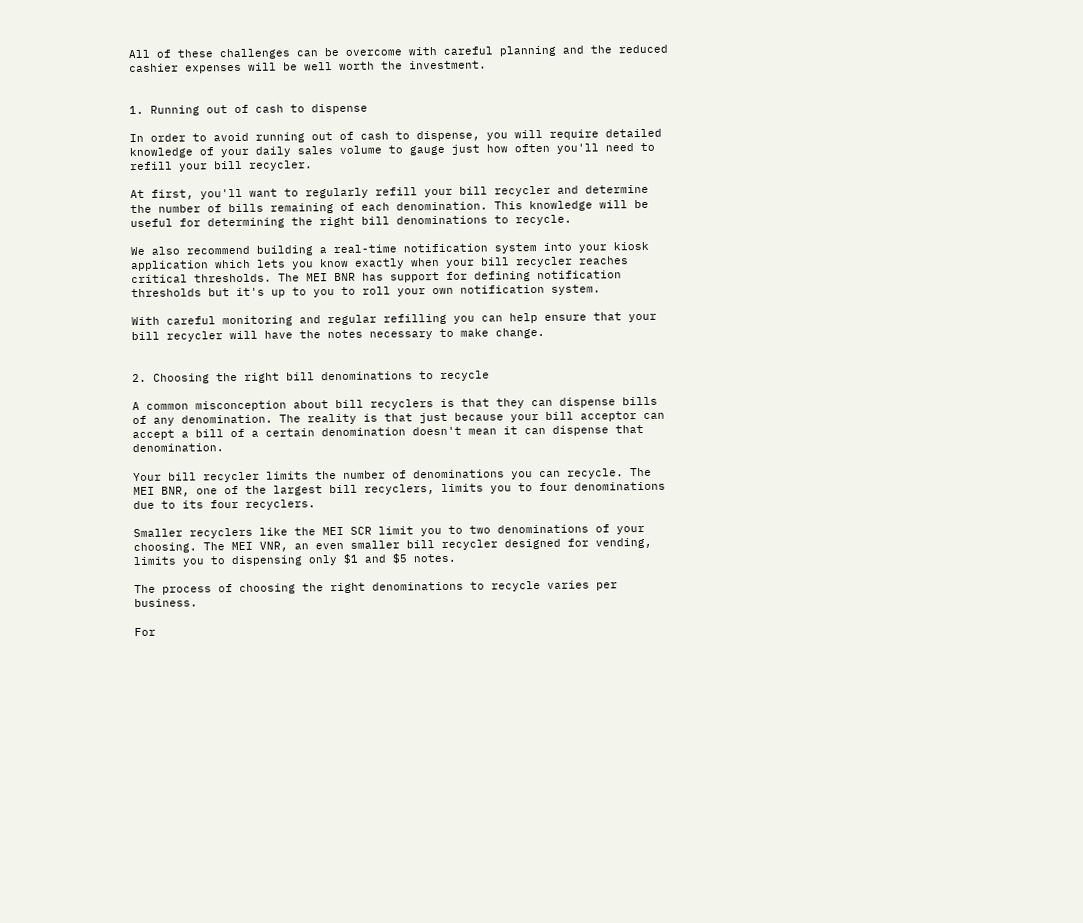All of these challenges can be overcome with careful planning and the reduced cashier expenses will be well worth the investment.


1. Running out of cash to dispense

In order to avoid running out of cash to dispense, you will require detailed knowledge of your daily sales volume to gauge just how often you'll need to refill your bill recycler.

At first, you'll want to regularly refill your bill recycler and determine the number of bills remaining of each denomination. This knowledge will be useful for determining the right bill denominations to recycle.

We also recommend building a real-time notification system into your kiosk application which lets you know exactly when your bill recycler reaches critical thresholds. The MEI BNR has support for defining notification thresholds but it's up to you to roll your own notification system.

With careful monitoring and regular refilling you can help ensure that your bill recycler will have the notes necessary to make change.


2. Choosing the right bill denominations to recycle

A common misconception about bill recyclers is that they can dispense bills of any denomination. The reality is that just because your bill acceptor can accept a bill of a certain denomination doesn't mean it can dispense that denomination.

Your bill recycler limits the number of denominations you can recycle. The MEI BNR, one of the largest bill recyclers, limits you to four denominations due to its four recyclers.

Smaller recyclers like the MEI SCR limit you to two denominations of your choosing. The MEI VNR, an even smaller bill recycler designed for vending, limits you to dispensing only $1 and $5 notes.

The process of choosing the right denominations to recycle varies per business.

For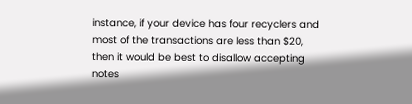instance, if your device has four recyclers and most of the transactions are less than $20, then it would be best to disallow accepting notes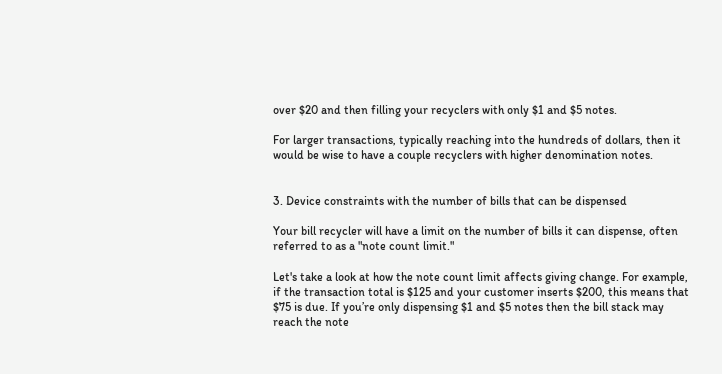over $20 and then filling your recyclers with only $1 and $5 notes.

For larger transactions, typically reaching into the hundreds of dollars, then it would be wise to have a couple recyclers with higher denomination notes.


3. Device constraints with the number of bills that can be dispensed

Your bill recycler will have a limit on the number of bills it can dispense, often referred to as a "note count limit."

Let's take a look at how the note count limit affects giving change. For example, if the transaction total is $125 and your customer inserts $200, this means that $75 is due. If you’re only dispensing $1 and $5 notes then the bill stack may reach the note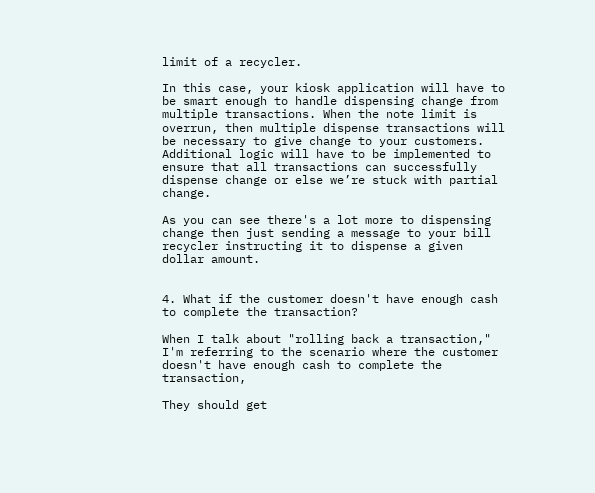limit of a recycler.

In this case, your kiosk application will have to be smart enough to handle dispensing change from multiple transactions. When the note limit is overrun, then multiple dispense transactions will be necessary to give change to your customers. Additional logic will have to be implemented to ensure that all transactions can successfully dispense change or else we’re stuck with partial change.

As you can see there's a lot more to dispensing change then just sending a message to your bill recycler instructing it to dispense a given dollar amount.


4. What if the customer doesn't have enough cash to complete the transaction?

When I talk about "rolling back a transaction," I'm referring to the scenario where the customer doesn't have enough cash to complete the transaction,

They should get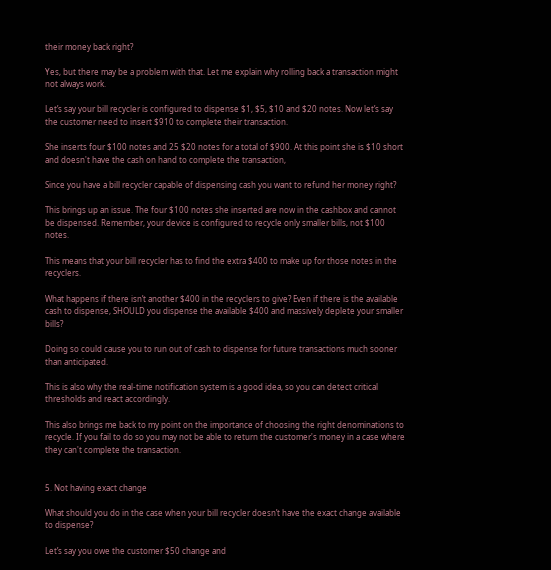their money back right?

Yes, but there may be a problem with that. Let me explain why rolling back a transaction might not always work.

Let’s say your bill recycler is configured to dispense $1, $5, $10 and $20 notes. Now let’s say the customer need to insert $910 to complete their transaction.

She inserts four $100 notes and 25 $20 notes for a total of $900. At this point she is $10 short and doesn't have the cash on hand to complete the transaction,

Since you have a bill recycler capable of dispensing cash you want to refund her money right?

This brings up an issue. The four $100 notes she inserted are now in the cashbox and cannot be dispensed. Remember, your device is configured to recycle only smaller bills, not $100 notes.

This means that your bill recycler has to find the extra $400 to make up for those notes in the recyclers.

What happens if there isn’t another $400 in the recyclers to give? Even if there is the available cash to dispense, SHOULD you dispense the available $400 and massively deplete your smaller bills?

Doing so could cause you to run out of cash to dispense for future transactions much sooner than anticipated.

This is also why the real-time notification system is a good idea, so you can detect critical thresholds and react accordingly.

This also brings me back to my point on the importance of choosing the right denominations to recycle. If you fail to do so you may not be able to return the customer's money in a case where they can't complete the transaction.


5. Not having exact change

What should you do in the case when your bill recycler doesn’t have the exact change available to dispense?

Let’s say you owe the customer $50 change and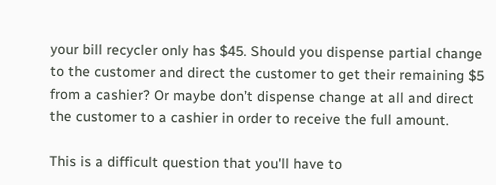your bill recycler only has $45. Should you dispense partial change to the customer and direct the customer to get their remaining $5 from a cashier? Or maybe don’t dispense change at all and direct the customer to a cashier in order to receive the full amount.

This is a difficult question that you'll have to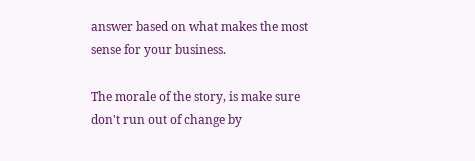answer based on what makes the most sense for your business.

The morale of the story, is make sure don't run out of change by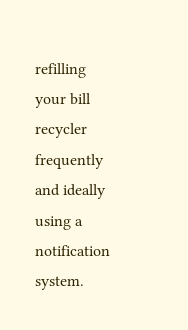refilling your bill recycler frequently and ideally using a notification system.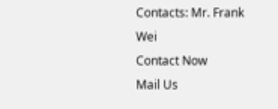Contacts: Mr. Frank Wei
Contact Now
Mail Us